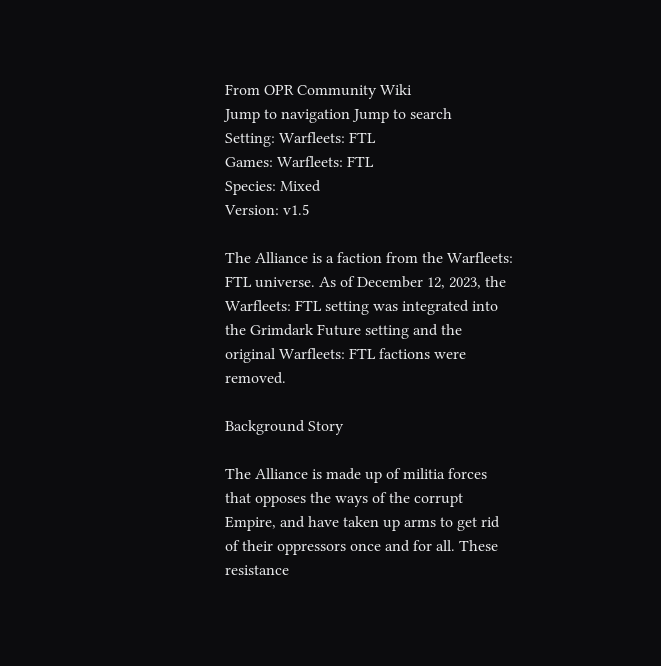From OPR Community Wiki
Jump to navigation Jump to search
Setting: Warfleets: FTL
Games: Warfleets: FTL
Species: Mixed
Version: v1.5

The Alliance is a faction from the Warfleets: FTL universe. As of December 12, 2023, the Warfleets: FTL setting was integrated into the Grimdark Future setting and the original Warfleets: FTL factions were removed.

Background Story

The Alliance is made up of militia forces that opposes the ways of the corrupt Empire, and have taken up arms to get rid of their oppressors once and for all. These resistance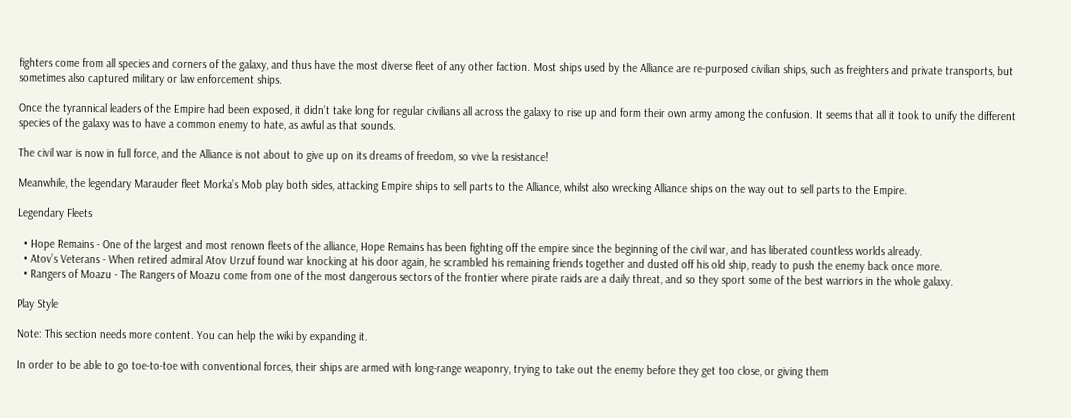fighters come from all species and corners of the galaxy, and thus have the most diverse fleet of any other faction. Most ships used by the Alliance are re-purposed civilian ships, such as freighters and private transports, but sometimes also captured military or law enforcement ships.

Once the tyrannical leaders of the Empire had been exposed, it didn’t take long for regular civilians all across the galaxy to rise up and form their own army among the confusion. It seems that all it took to unify the different species of the galaxy was to have a common enemy to hate, as awful as that sounds.

The civil war is now in full force, and the Alliance is not about to give up on its dreams of freedom, so vive la resistance!

Meanwhile, the legendary Marauder fleet Morka’s Mob play both sides, attacking Empire ships to sell parts to the Alliance, whilst also wrecking Alliance ships on the way out to sell parts to the Empire.

Legendary Fleets

  • Hope Remains - One of the largest and most renown fleets of the alliance, Hope Remains has been fighting off the empire since the beginning of the civil war, and has liberated countless worlds already.
  • Atov’s Veterans - When retired admiral Atov Urzuf found war knocking at his door again, he scrambled his remaining friends together and dusted off his old ship, ready to push the enemy back once more.
  • Rangers of Moazu - The Rangers of Moazu come from one of the most dangerous sectors of the frontier where pirate raids are a daily threat, and so they sport some of the best warriors in the whole galaxy.

Play Style

Note: This section needs more content. You can help the wiki by expanding it.

In order to be able to go toe-to-toe with conventional forces, their ships are armed with long-range weaponry, trying to take out the enemy before they get too close, or giving them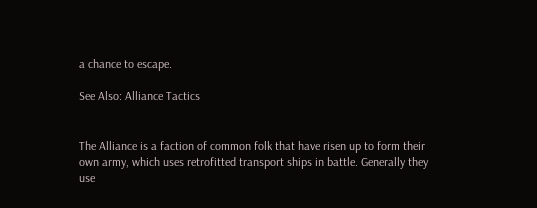a chance to escape.

See Also: Alliance Tactics


The Alliance is a faction of common folk that have risen up to form their own army, which uses retrofitted transport ships in battle. Generally they use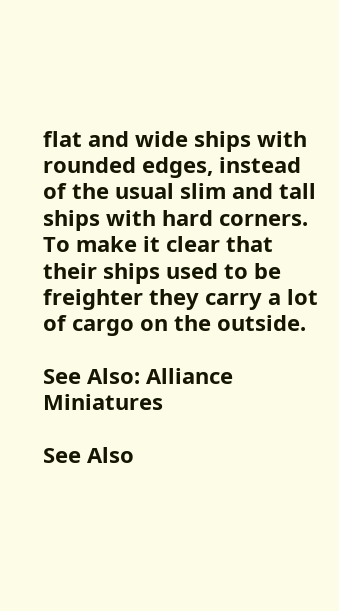flat and wide ships with rounded edges, instead of the usual slim and tall ships with hard corners. To make it clear that their ships used to be freighter they carry a lot of cargo on the outside.

See Also: Alliance Miniatures

See Also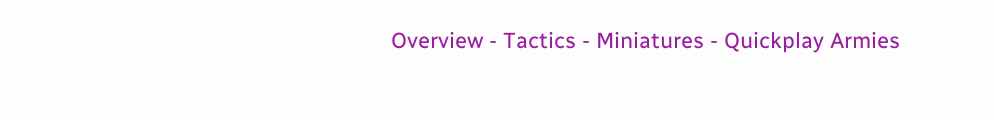Overview - Tactics - Miniatures - Quickplay Armies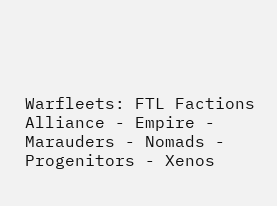Warfleets: FTL Factions
Alliance - Empire - Marauders - Nomads - Progenitors - Xenos